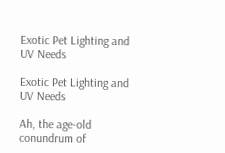Exotic Pet Lighting and UV Needs

Exotic Pet Lighting and UV Needs

Ah, the age-old conundrum of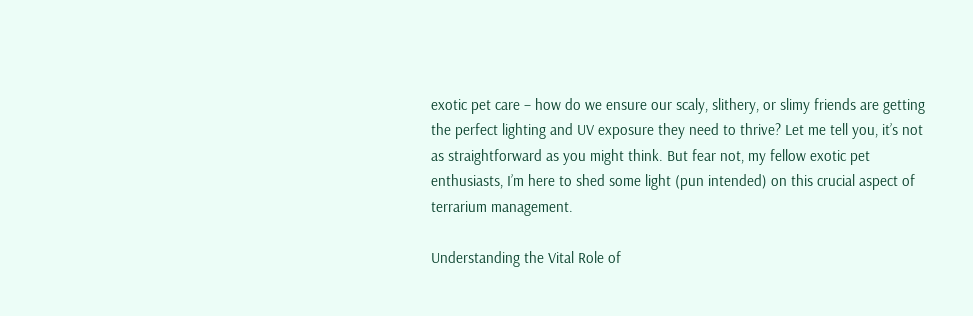exotic pet care – how do we ensure our scaly, slithery, or slimy friends are getting the perfect lighting and UV exposure they need to thrive? Let me tell you, it’s not as straightforward as you might think. But fear not, my fellow exotic pet enthusiasts, I’m here to shed some light (pun intended) on this crucial aspect of terrarium management.

Understanding the Vital Role of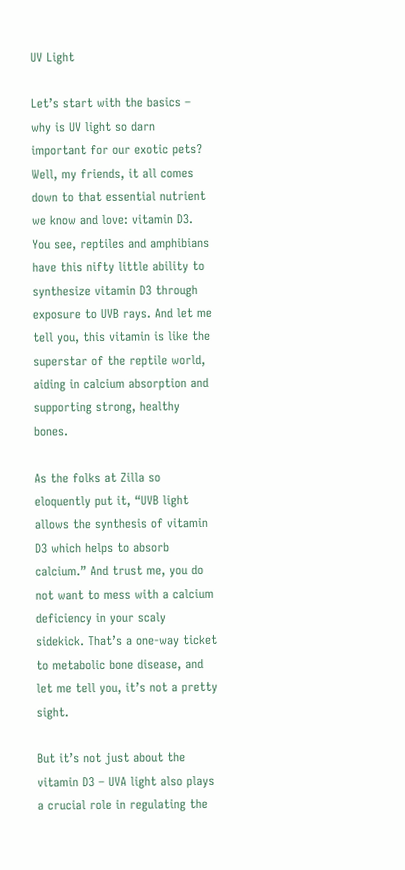UV Light

Let’s start with the basics – why is UV light so darn important for our exotic pets? Well, my friends, it all comes down to that essential nutrient we know and love: vitamin D3. You see, reptiles and amphibians have this nifty little ability to synthesize vitamin D3 through exposure to UVB rays. And let me tell you, this vitamin is like the superstar of the reptile world, aiding in calcium absorption and supporting strong, healthy bones.

As the folks at Zilla so eloquently put it, “UVB light allows the synthesis of vitamin D3 which helps to absorb calcium.” And trust me, you do not want to mess with a calcium deficiency in your scaly sidekick. That’s a one-way ticket to metabolic bone disease, and let me tell you, it’s not a pretty sight.

But it’s not just about the vitamin D3 – UVA light also plays a crucial role in regulating the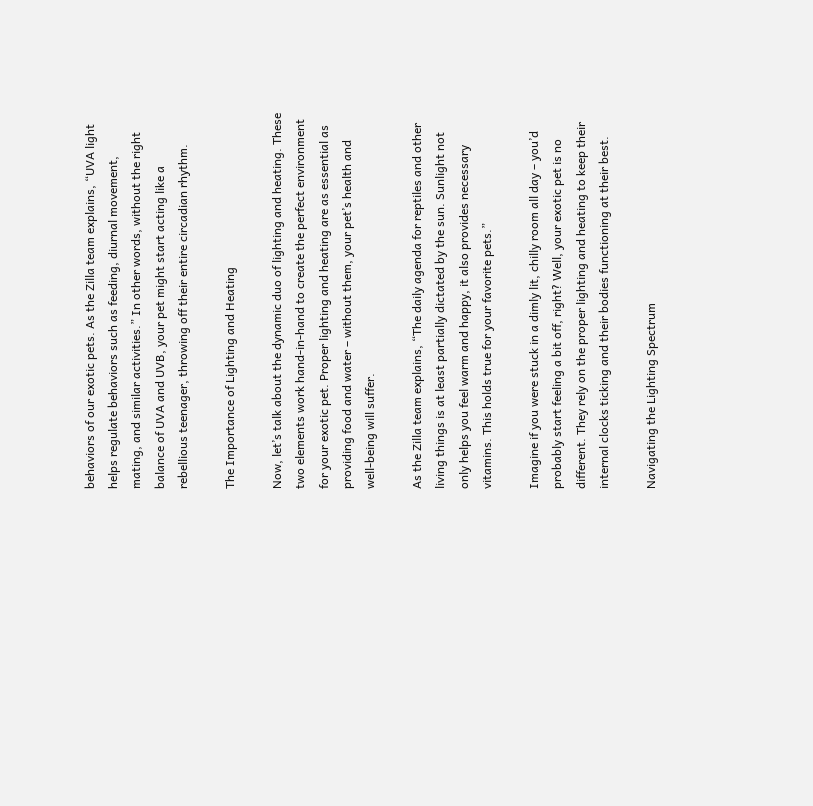behaviors of our exotic pets. As the Zilla team explains, “UVA light helps regulate behaviors such as feeding, diurnal movement, mating, and similar activities.” In other words, without the right balance of UVA and UVB, your pet might start acting like a rebellious teenager, throwing off their entire circadian rhythm.

The Importance of Lighting and Heating

Now, let’s talk about the dynamic duo of lighting and heating. These two elements work hand-in-hand to create the perfect environment for your exotic pet. Proper lighting and heating are as essential as providing food and water – without them, your pet’s health and well-being will suffer.

As the Zilla team explains, “The daily agenda for reptiles and other living things is at least partially dictated by the sun. Sunlight not only helps you feel warm and happy, it also provides necessary vitamins. This holds true for your favorite pets.”

Imagine if you were stuck in a dimly lit, chilly room all day – you’d probably start feeling a bit off, right? Well, your exotic pet is no different. They rely on the proper lighting and heating to keep their internal clocks ticking and their bodies functioning at their best.

Navigating the Lighting Spectrum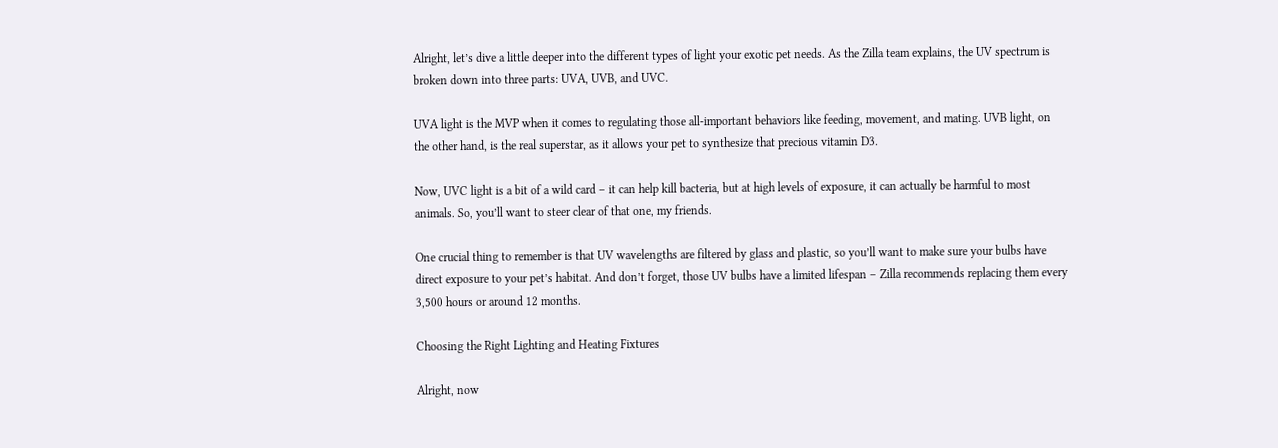Alright, let’s dive a little deeper into the different types of light your exotic pet needs. As the Zilla team explains, the UV spectrum is broken down into three parts: UVA, UVB, and UVC.

UVA light is the MVP when it comes to regulating those all-important behaviors like feeding, movement, and mating. UVB light, on the other hand, is the real superstar, as it allows your pet to synthesize that precious vitamin D3.

Now, UVC light is a bit of a wild card – it can help kill bacteria, but at high levels of exposure, it can actually be harmful to most animals. So, you’ll want to steer clear of that one, my friends.

One crucial thing to remember is that UV wavelengths are filtered by glass and plastic, so you’ll want to make sure your bulbs have direct exposure to your pet’s habitat. And don’t forget, those UV bulbs have a limited lifespan – Zilla recommends replacing them every 3,500 hours or around 12 months.

Choosing the Right Lighting and Heating Fixtures

Alright, now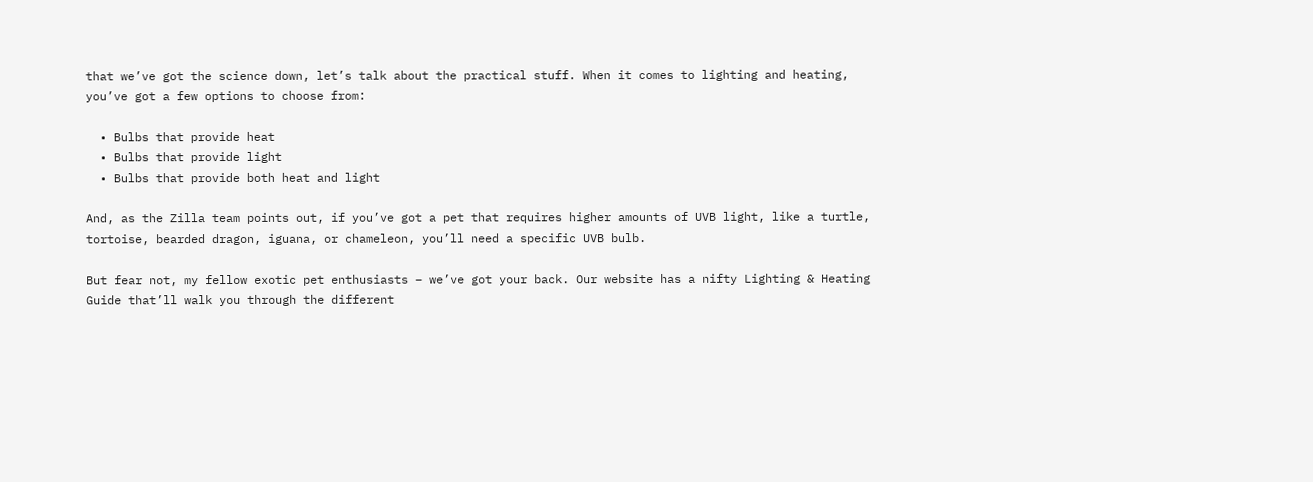that we’ve got the science down, let’s talk about the practical stuff. When it comes to lighting and heating, you’ve got a few options to choose from:

  • Bulbs that provide heat
  • Bulbs that provide light
  • Bulbs that provide both heat and light

And, as the Zilla team points out, if you’ve got a pet that requires higher amounts of UVB light, like a turtle, tortoise, bearded dragon, iguana, or chameleon, you’ll need a specific UVB bulb.

But fear not, my fellow exotic pet enthusiasts – we’ve got your back. Our website has a nifty Lighting & Heating Guide that’ll walk you through the different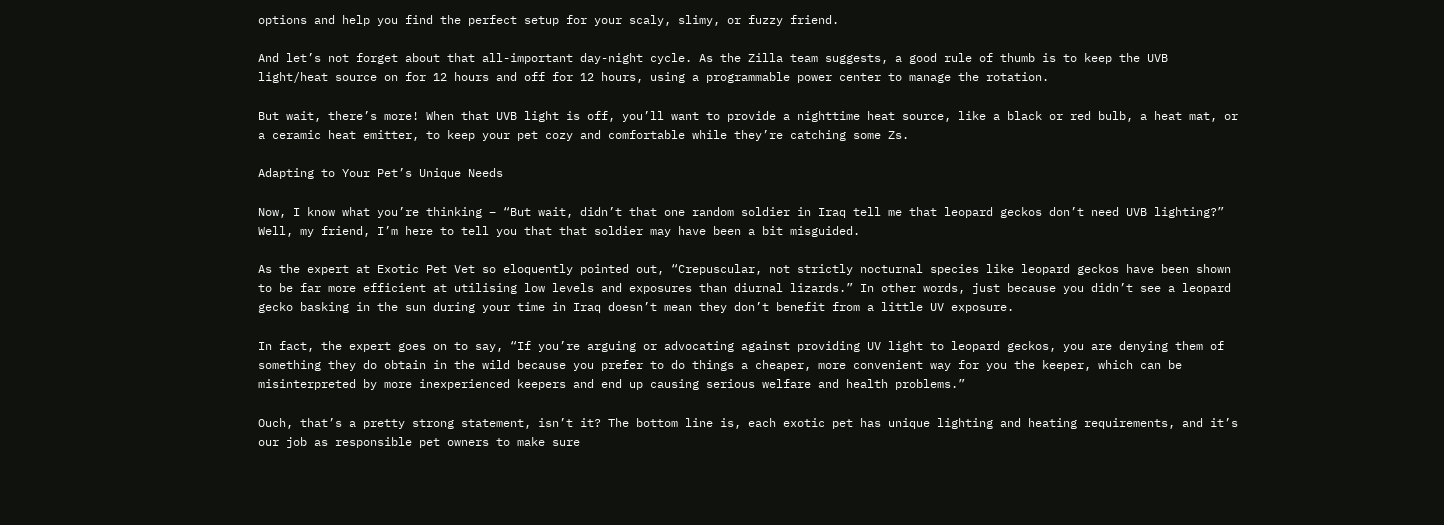options and help you find the perfect setup for your scaly, slimy, or fuzzy friend.

And let’s not forget about that all-important day-night cycle. As the Zilla team suggests, a good rule of thumb is to keep the UVB light/heat source on for 12 hours and off for 12 hours, using a programmable power center to manage the rotation.

But wait, there’s more! When that UVB light is off, you’ll want to provide a nighttime heat source, like a black or red bulb, a heat mat, or a ceramic heat emitter, to keep your pet cozy and comfortable while they’re catching some Zs.

Adapting to Your Pet’s Unique Needs

Now, I know what you’re thinking – “But wait, didn’t that one random soldier in Iraq tell me that leopard geckos don’t need UVB lighting?” Well, my friend, I’m here to tell you that that soldier may have been a bit misguided.

As the expert at Exotic Pet Vet so eloquently pointed out, “Crepuscular, not strictly nocturnal species like leopard geckos have been shown to be far more efficient at utilising low levels and exposures than diurnal lizards.” In other words, just because you didn’t see a leopard gecko basking in the sun during your time in Iraq doesn’t mean they don’t benefit from a little UV exposure.

In fact, the expert goes on to say, “If you’re arguing or advocating against providing UV light to leopard geckos, you are denying them of something they do obtain in the wild because you prefer to do things a cheaper, more convenient way for you the keeper, which can be misinterpreted by more inexperienced keepers and end up causing serious welfare and health problems.”

Ouch, that’s a pretty strong statement, isn’t it? The bottom line is, each exotic pet has unique lighting and heating requirements, and it’s our job as responsible pet owners to make sure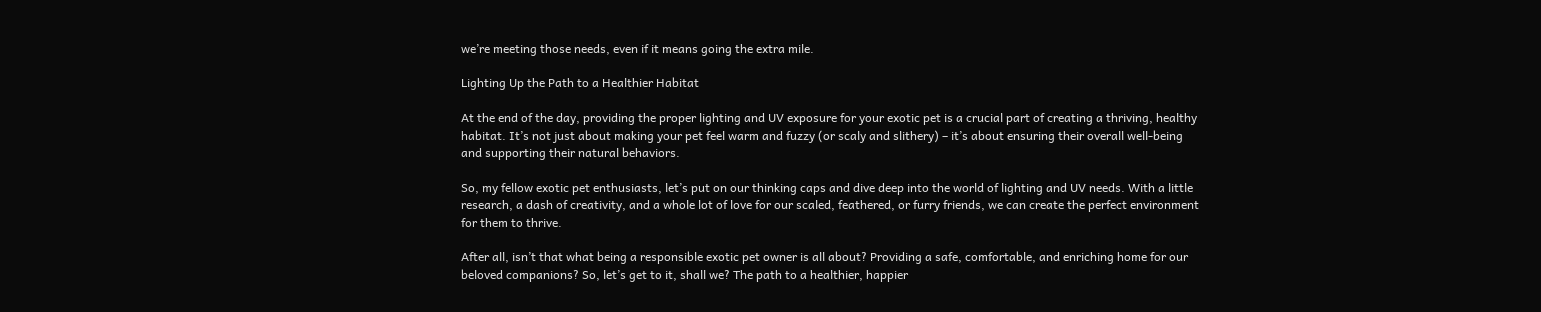we’re meeting those needs, even if it means going the extra mile.

Lighting Up the Path to a Healthier Habitat

At the end of the day, providing the proper lighting and UV exposure for your exotic pet is a crucial part of creating a thriving, healthy habitat. It’s not just about making your pet feel warm and fuzzy (or scaly and slithery) – it’s about ensuring their overall well-being and supporting their natural behaviors.

So, my fellow exotic pet enthusiasts, let’s put on our thinking caps and dive deep into the world of lighting and UV needs. With a little research, a dash of creativity, and a whole lot of love for our scaled, feathered, or furry friends, we can create the perfect environment for them to thrive.

After all, isn’t that what being a responsible exotic pet owner is all about? Providing a safe, comfortable, and enriching home for our beloved companions? So, let’s get to it, shall we? The path to a healthier, happier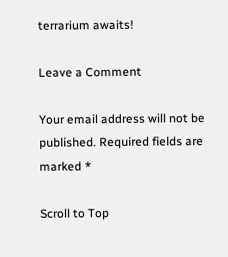terrarium awaits!

Leave a Comment

Your email address will not be published. Required fields are marked *

Scroll to Top